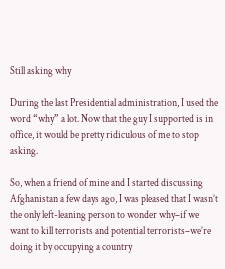Still asking why

During the last Presidential administration, I used the word “why” a lot. Now that the guy I supported is in office, it would be pretty ridiculous of me to stop asking.

So, when a friend of mine and I started discussing Afghanistan a few days ago, I was pleased that I wasn’t the only left-leaning person to wonder why–if we want to kill terrorists and potential terrorists–we’re doing it by occupying a country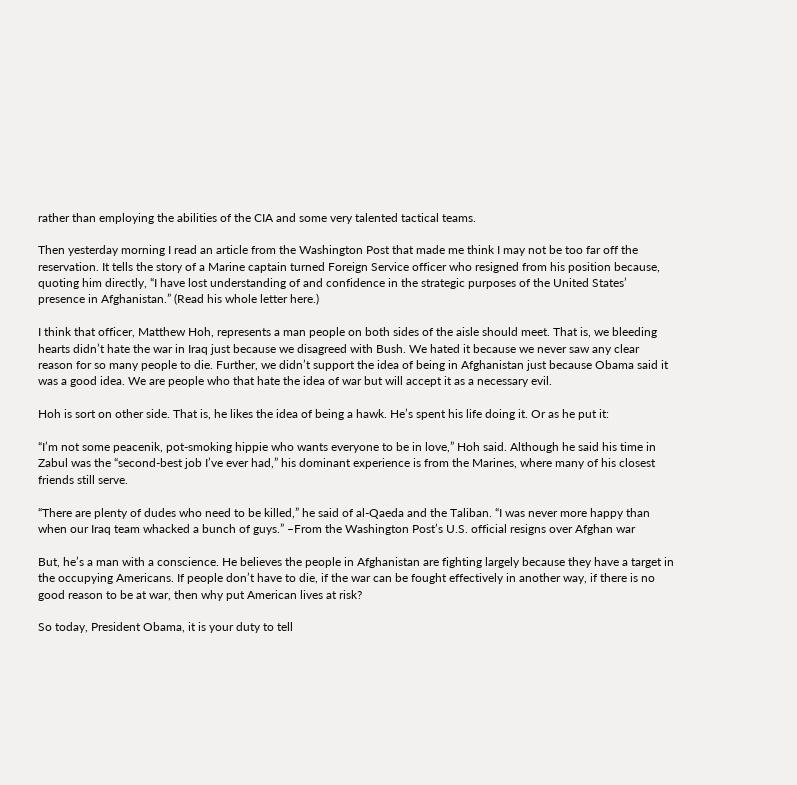rather than employing the abilities of the CIA and some very talented tactical teams.

Then yesterday morning I read an article from the Washington Post that made me think I may not be too far off the reservation. It tells the story of a Marine captain turned Foreign Service officer who resigned from his position because, quoting him directly, “I have lost understanding of and confidence in the strategic purposes of the United States’ presence in Afghanistan.” (Read his whole letter here.)

I think that officer, Matthew Hoh, represents a man people on both sides of the aisle should meet. That is, we bleeding hearts didn’t hate the war in Iraq just because we disagreed with Bush. We hated it because we never saw any clear reason for so many people to die. Further, we didn’t support the idea of being in Afghanistan just because Obama said it was a good idea. We are people who that hate the idea of war but will accept it as a necessary evil.

Hoh is sort on other side. That is, he likes the idea of being a hawk. He’s spent his life doing it. Or as he put it:

“I’m not some peacenik, pot-smoking hippie who wants everyone to be in love,” Hoh said. Although he said his time in Zabul was the “second-best job I’ve ever had,” his dominant experience is from the Marines, where many of his closest friends still serve.

“There are plenty of dudes who need to be killed,” he said of al-Qaeda and the Taliban. “I was never more happy than when our Iraq team whacked a bunch of guys.” –From the Washington Post’s U.S. official resigns over Afghan war

But, he’s a man with a conscience. He believes the people in Afghanistan are fighting largely because they have a target in the occupying Americans. If people don’t have to die, if the war can be fought effectively in another way, if there is no good reason to be at war, then why put American lives at risk?

So today, President Obama, it is your duty to tell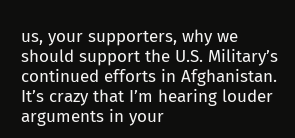us, your supporters, why we should support the U.S. Military’s continued efforts in Afghanistan. It’s crazy that I’m hearing louder arguments in your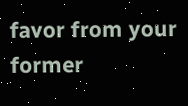favor from your former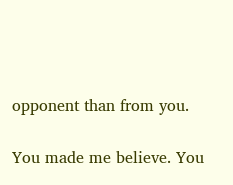opponent than from you.

You made me believe. You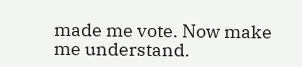made me vote. Now make me understand.